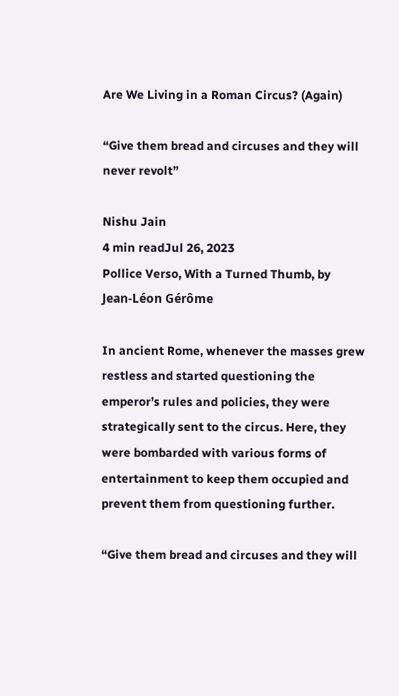Are We Living in a Roman Circus? (Again)

“Give them bread and circuses and they will never revolt”

Nishu Jain
4 min readJul 26, 2023
Pollice Verso, With a Turned Thumb, by Jean-Léon Gérôme

In ancient Rome, whenever the masses grew restless and started questioning the emperor’s rules and policies, they were strategically sent to the circus. Here, they were bombarded with various forms of entertainment to keep them occupied and prevent them from questioning further.

“Give them bread and circuses and they will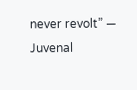never revolt” — Juvenal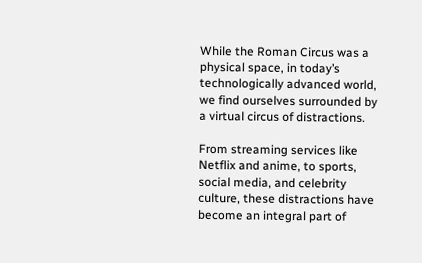While the Roman Circus was a physical space, in today’s technologically advanced world, we find ourselves surrounded by a virtual circus of distractions.

From streaming services like Netflix and anime, to sports, social media, and celebrity culture, these distractions have become an integral part of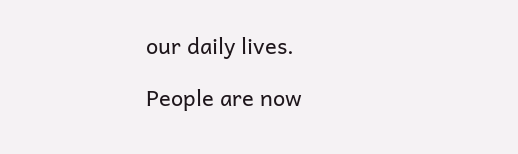our daily lives.

People are now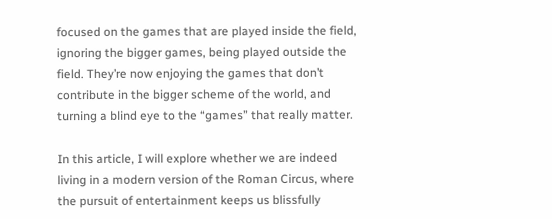focused on the games that are played inside the field, ignoring the bigger games, being played outside the field. They’re now enjoying the games that don’t contribute in the bigger scheme of the world, and turning a blind eye to the “games” that really matter.

In this article, I will explore whether we are indeed living in a modern version of the Roman Circus, where the pursuit of entertainment keeps us blissfully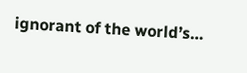ignorant of the world’s…